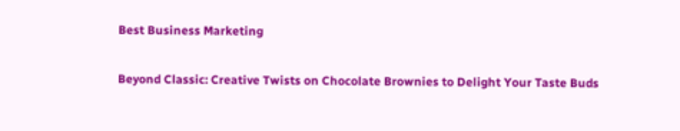Best Business Marketing

Beyond Classic: Creative Twists on Chocolate Brownies to Delight Your Taste Buds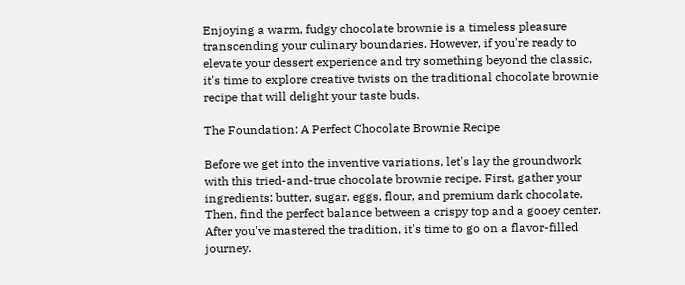Enjoying a warm, fudgy chocolate brownie is a timeless pleasure transcending your culinary boundaries. However, if you're ready to elevate your dessert experience and try something beyond the classic, it's time to explore creative twists on the traditional chocolate brownie recipe that will delight your taste buds.

The Foundation: A Perfect Chocolate Brownie Recipe

Before we get into the inventive variations, let's lay the groundwork with this tried-and-true chocolate brownie recipe. First, gather your ingredients: butter, sugar, eggs, flour, and premium dark chocolate. Then, find the perfect balance between a crispy top and a gooey center. After you've mastered the tradition, it's time to go on a flavor-filled journey.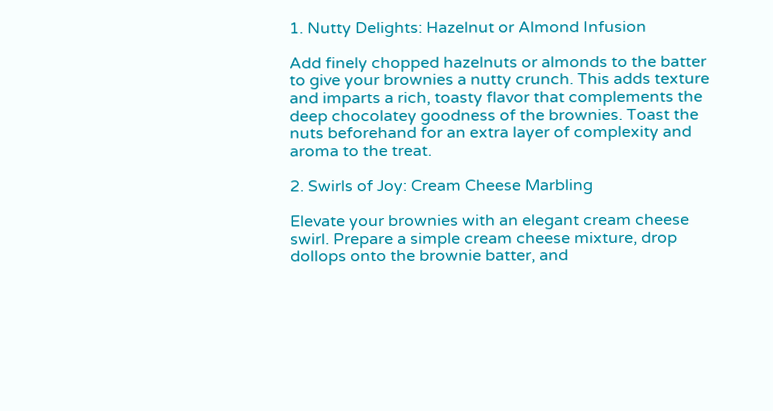1. Nutty Delights: Hazelnut or Almond Infusion

Add finely chopped hazelnuts or almonds to the batter to give your brownies a nutty crunch. This adds texture and imparts a rich, toasty flavor that complements the deep chocolatey goodness of the brownies. Toast the nuts beforehand for an extra layer of complexity and aroma to the treat.

2. Swirls of Joy: Cream Cheese Marbling

Elevate your brownies with an elegant cream cheese swirl. Prepare a simple cream cheese mixture, drop dollops onto the brownie batter, and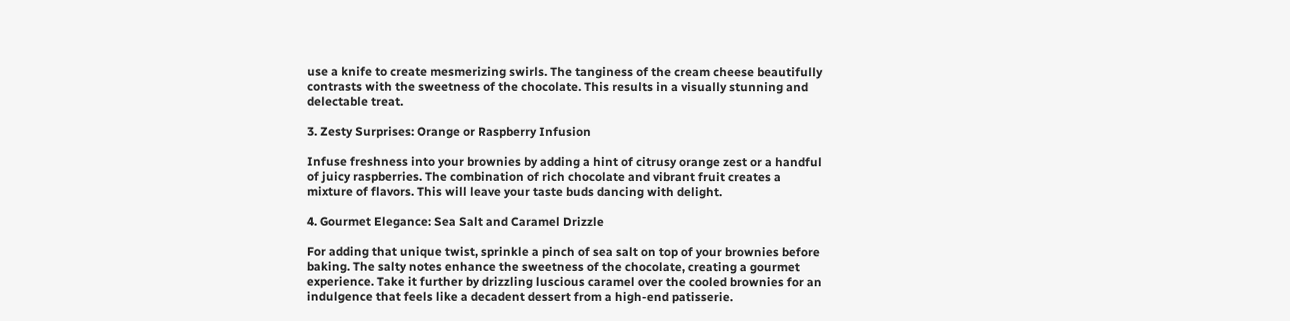use a knife to create mesmerizing swirls. The tanginess of the cream cheese beautifully contrasts with the sweetness of the chocolate. This results in a visually stunning and delectable treat.

3. Zesty Surprises: Orange or Raspberry Infusion

Infuse freshness into your brownies by adding a hint of citrusy orange zest or a handful of juicy raspberries. The combination of rich chocolate and vibrant fruit creates a mixture of flavors. This will leave your taste buds dancing with delight.

4. Gourmet Elegance: Sea Salt and Caramel Drizzle

For adding that unique twist, sprinkle a pinch of sea salt on top of your brownies before baking. The salty notes enhance the sweetness of the chocolate, creating a gourmet experience. Take it further by drizzling luscious caramel over the cooled brownies for an indulgence that feels like a decadent dessert from a high-end patisserie.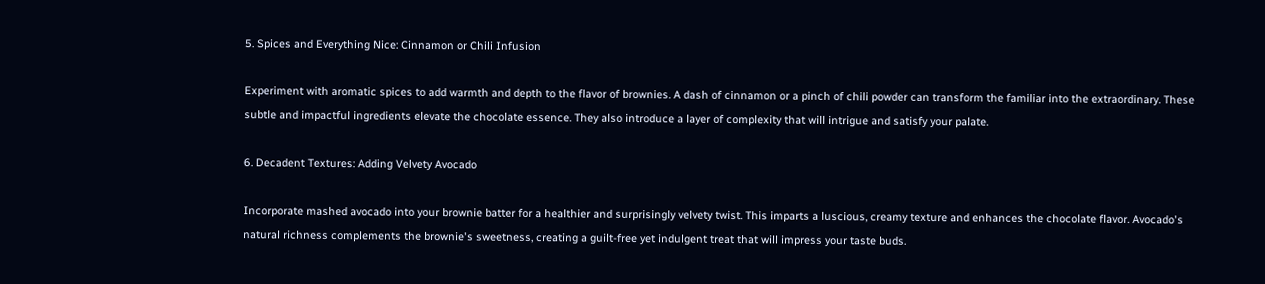5. Spices and Everything Nice: Cinnamon or Chili Infusion

Experiment with aromatic spices to add warmth and depth to the flavor of brownies. A dash of cinnamon or a pinch of chili powder can transform the familiar into the extraordinary. These subtle and impactful ingredients elevate the chocolate essence. They also introduce a layer of complexity that will intrigue and satisfy your palate.

6. Decadent Textures: Adding Velvety Avocado

Incorporate mashed avocado into your brownie batter for a healthier and surprisingly velvety twist. This imparts a luscious, creamy texture and enhances the chocolate flavor. Avocado's natural richness complements the brownie's sweetness, creating a guilt-free yet indulgent treat that will impress your taste buds.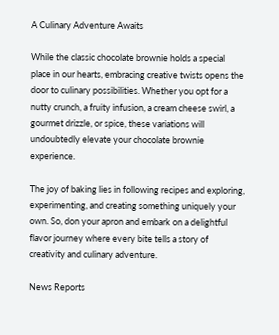A Culinary Adventure Awaits

While the classic chocolate brownie holds a special place in our hearts, embracing creative twists opens the door to culinary possibilities. Whether you opt for a nutty crunch, a fruity infusion, a cream cheese swirl, a gourmet drizzle, or spice, these variations will undoubtedly elevate your chocolate brownie experience.

The joy of baking lies in following recipes and exploring, experimenting, and creating something uniquely your own. So, don your apron and embark on a delightful flavor journey where every bite tells a story of creativity and culinary adventure.

News Reports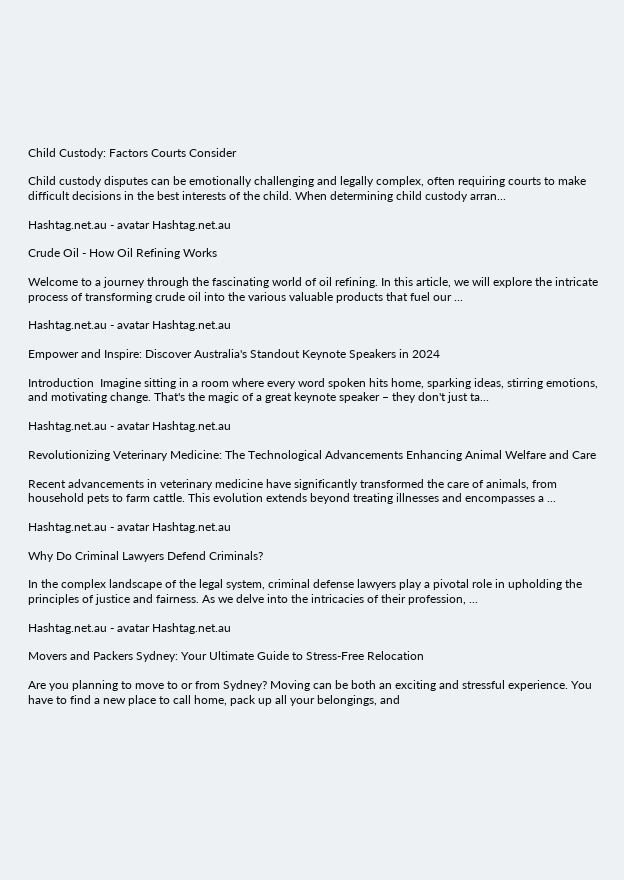Child Custody: Factors Courts Consider

Child custody disputes can be emotionally challenging and legally complex, often requiring courts to make difficult decisions in the best interests of the child. When determining child custody arran...

Hashtag.net.au - avatar Hashtag.net.au

Crude Oil - How Oil Refining Works

Welcome to a journey through the fascinating world of oil refining. In this article, we will explore the intricate process of transforming crude oil into the various valuable products that fuel our ...

Hashtag.net.au - avatar Hashtag.net.au

Empower and Inspire: Discover Australia's Standout Keynote Speakers in 2024

Introduction  Imagine sitting in a room where every word spoken hits home, sparking ideas, stirring emotions, and motivating change. That's the magic of a great keynote speaker – they don't just ta...

Hashtag.net.au - avatar Hashtag.net.au

Revolutionizing Veterinary Medicine: The Technological Advancements Enhancing Animal Welfare and Care

Recent advancements in veterinary medicine have significantly transformed the care of animals, from household pets to farm cattle. This evolution extends beyond treating illnesses and encompasses a ...

Hashtag.net.au - avatar Hashtag.net.au

Why Do Criminal Lawyers Defend Criminals?

In the complex landscape of the legal system, criminal defense lawyers play a pivotal role in upholding the principles of justice and fairness. As we delve into the intricacies of their profession, ...

Hashtag.net.au - avatar Hashtag.net.au

Movers and Packers Sydney: Your Ultimate Guide to Stress-Free Relocation

Are you planning to move to or from Sydney? Moving can be both an exciting and stressful experience. You have to find a new place to call home, pack up all your belongings, and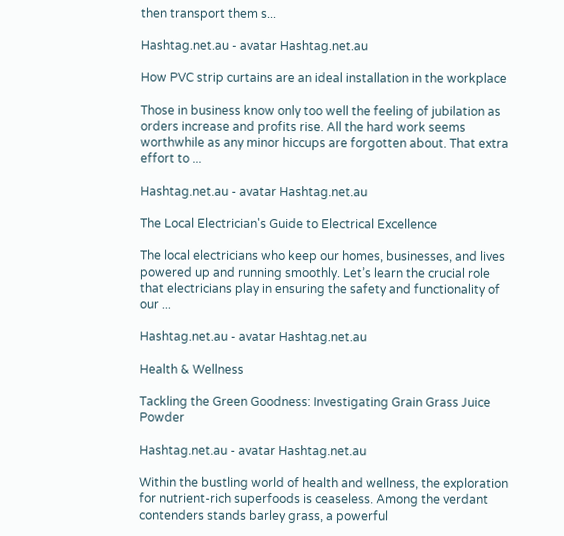then transport them s...

Hashtag.net.au - avatar Hashtag.net.au

How PVC strip curtains are an ideal installation in the workplace

Those in business know only too well the feeling of jubilation as orders increase and profits rise. All the hard work seems worthwhile as any minor hiccups are forgotten about. That extra effort to ...

Hashtag.net.au - avatar Hashtag.net.au

The Local Electrician's Guide to Electrical Excellence

The local electricians who keep our homes, businesses, and lives powered up and running smoothly. Let’s learn the crucial role that electricians play in ensuring the safety and functionality of our ...

Hashtag.net.au - avatar Hashtag.net.au

Health & Wellness

Tackling the Green Goodness: Investigating Grain Grass Juice Powder

Hashtag.net.au - avatar Hashtag.net.au

Within the bustling world of health and wellness, the exploration for nutrient-rich superfoods is ceaseless. Among the verdant contenders stands barley grass, a powerful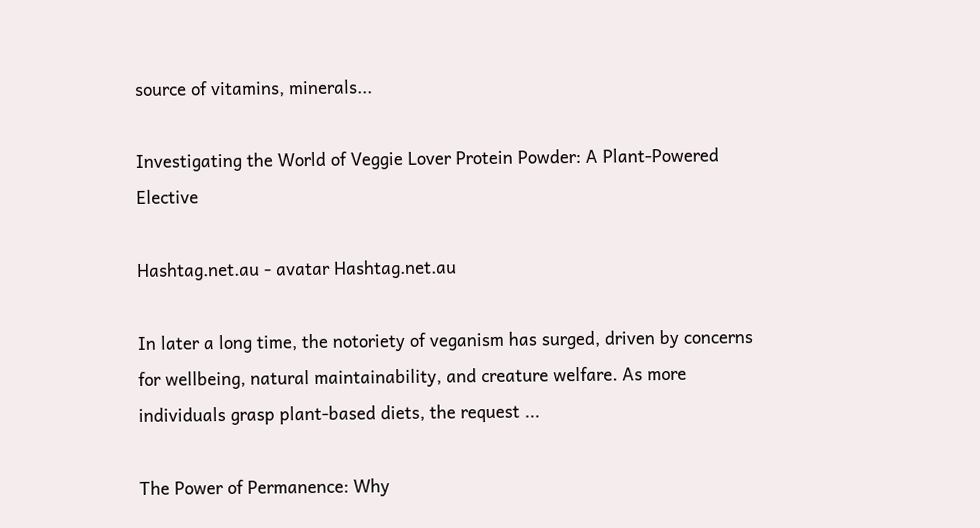source of vitamins, minerals...

Investigating the World of Veggie Lover Protein Powder: A Plant-Powered Elective

Hashtag.net.au - avatar Hashtag.net.au

In later a long time, the notoriety of veganism has surged, driven by concerns for wellbeing, natural maintainability, and creature welfare. As more individuals grasp plant-based diets, the request ...

The Power of Permanence: Why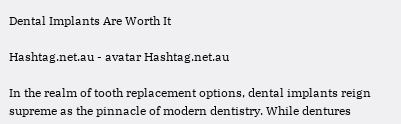Dental Implants Are Worth It

Hashtag.net.au - avatar Hashtag.net.au

In the realm of tooth replacement options, dental implants reign supreme as the pinnacle of modern dentistry. While dentures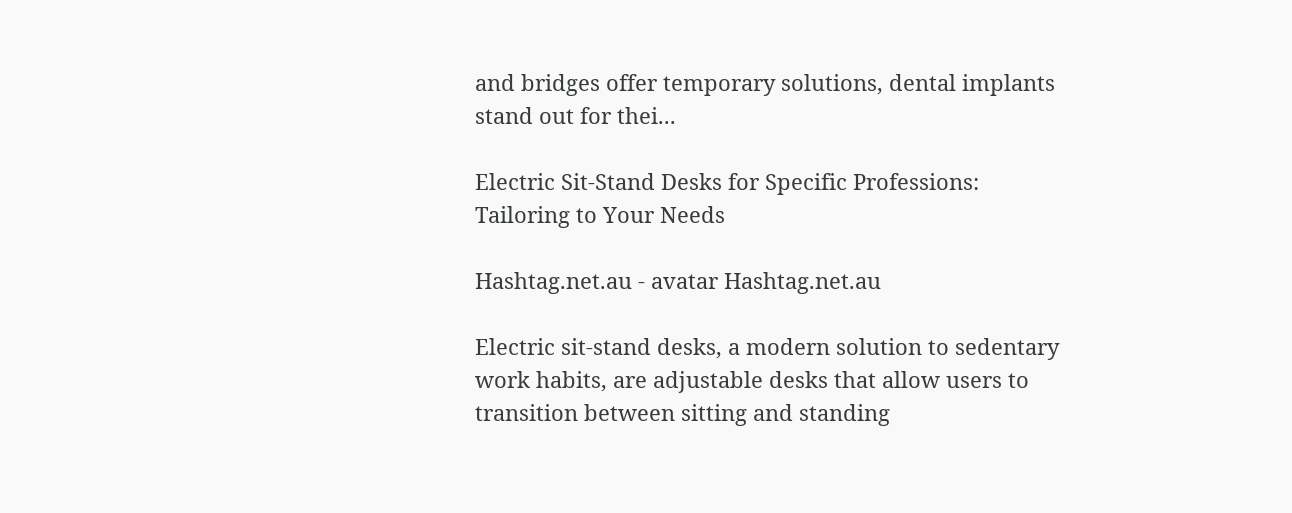and bridges offer temporary solutions, dental implants stand out for thei...

Electric Sit-Stand Desks for Specific Professions: Tailoring to Your Needs

Hashtag.net.au - avatar Hashtag.net.au

Electric sit-stand desks, a modern solution to sedentary work habits, are adjustable desks that allow users to transition between sitting and standing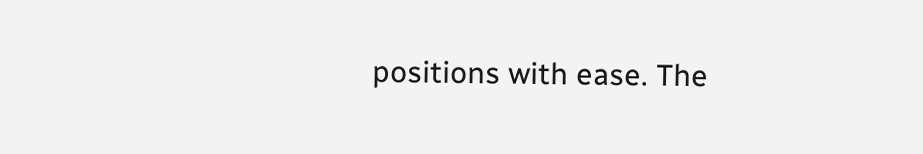positions with ease. The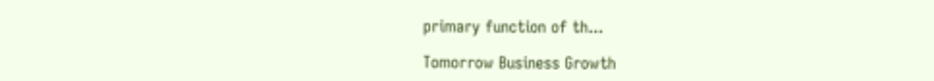primary function of th...

Tomorrow Business Growth